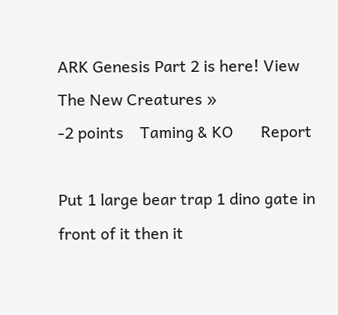ARK Genesis Part 2 is here! View The New Creatures »
-2 points    Taming & KO       Report

Put 1 large bear trap 1 dino gate in front of it then it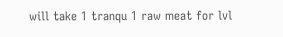will take 1 tranqu 1 raw meat for lvl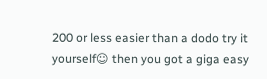200 or less easier than a dodo try it yourself☺ then you got a giga easy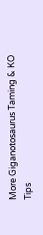More Giganotosaurus Taming & KO Tips